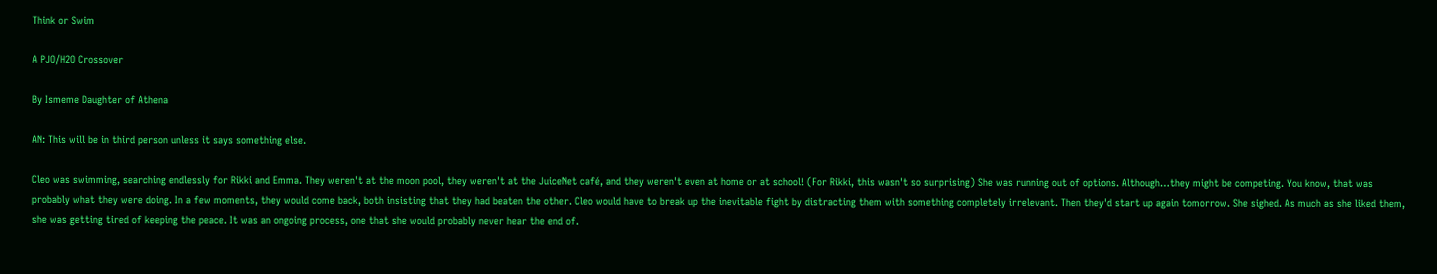Think or Swim

A PJO/H2O Crossover

By Ismeme Daughter of Athena

AN: This will be in third person unless it says something else.

Cleo was swimming, searching endlessly for Rikki and Emma. They weren't at the moon pool, they weren't at the JuiceNet café, and they weren't even at home or at school! (For Rikki, this wasn't so surprising) She was running out of options. Although…they might be competing. You know, that was probably what they were doing. In a few moments, they would come back, both insisting that they had beaten the other. Cleo would have to break up the inevitable fight by distracting them with something completely irrelevant. Then they'd start up again tomorrow. She sighed. As much as she liked them, she was getting tired of keeping the peace. It was an ongoing process, one that she would probably never hear the end of.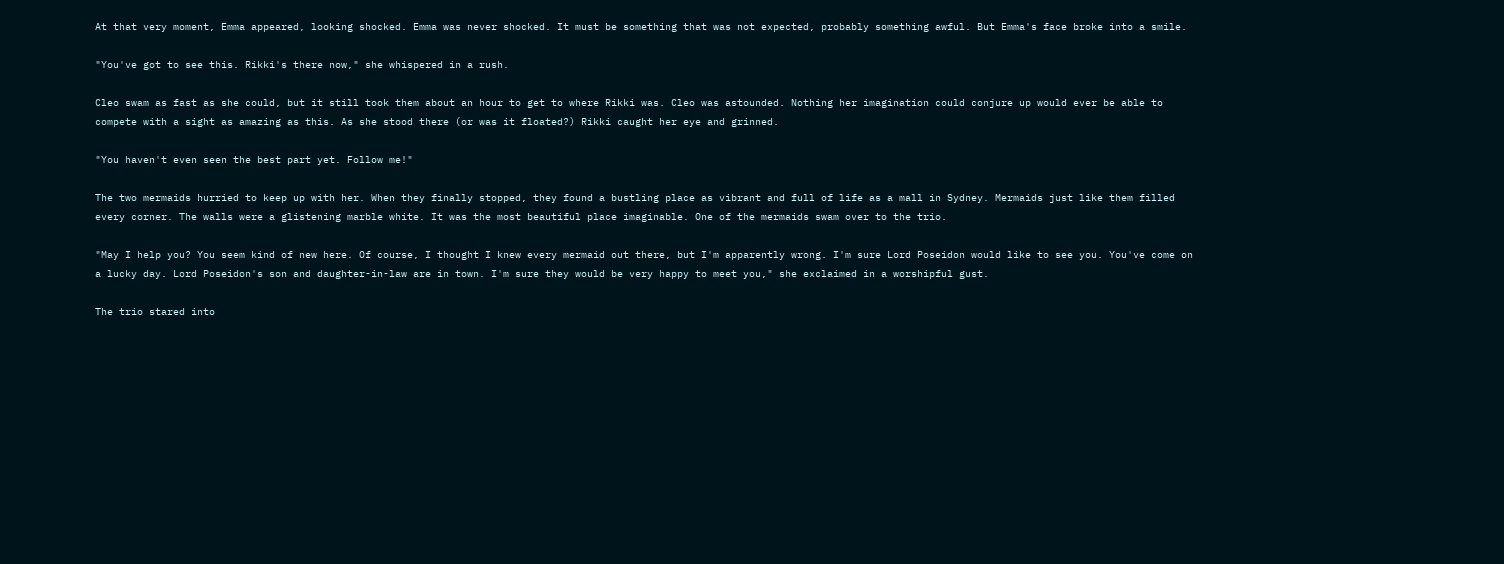At that very moment, Emma appeared, looking shocked. Emma was never shocked. It must be something that was not expected, probably something awful. But Emma's face broke into a smile.

"You've got to see this. Rikki's there now," she whispered in a rush.

Cleo swam as fast as she could, but it still took them about an hour to get to where Rikki was. Cleo was astounded. Nothing her imagination could conjure up would ever be able to compete with a sight as amazing as this. As she stood there (or was it floated?) Rikki caught her eye and grinned.

"You haven't even seen the best part yet. Follow me!"

The two mermaids hurried to keep up with her. When they finally stopped, they found a bustling place as vibrant and full of life as a mall in Sydney. Mermaids just like them filled every corner. The walls were a glistening marble white. It was the most beautiful place imaginable. One of the mermaids swam over to the trio.

"May I help you? You seem kind of new here. Of course, I thought I knew every mermaid out there, but I'm apparently wrong. I'm sure Lord Poseidon would like to see you. You've come on a lucky day. Lord Poseidon's son and daughter-in-law are in town. I'm sure they would be very happy to meet you," she exclaimed in a worshipful gust.

The trio stared into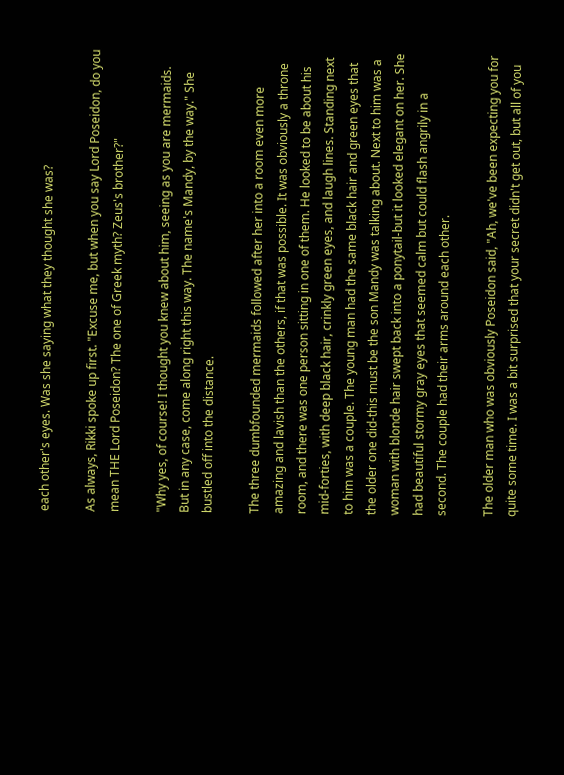each other's eyes. Was she saying what they thought she was?

As always, Rikki spoke up first. "Excuse me, but when you say Lord Poseidon, do you mean THE Lord Poseidon? The one of Greek myth? Zeus's brother?"

"Why yes, of course! I thought you knew about him, seeing as you are mermaids. But in any case, come along right this way. The name's Mandy, by the way." She bustled off into the distance.

The three dumbfounded mermaids followed after her into a room even more amazing and lavish than the others, if that was possible. It was obviously a throne room, and there was one person sitting in one of them. He looked to be about his mid-forties, with deep black hair, crinkly green eyes, and laugh lines. Standing next to him was a couple. The young man had the same black hair and green eyes that the older one did-this must be the son Mandy was talking about. Next to him was a woman with blonde hair swept back into a ponytail-but it looked elegant on her. She had beautiful stormy gray eyes that seemed calm but could flash angrily in a second. The couple had their arms around each other.

The older man who was obviously Poseidon said, "Ah, we've been expecting you for quite some time. I was a bit surprised that your secret didn't get out, but all of you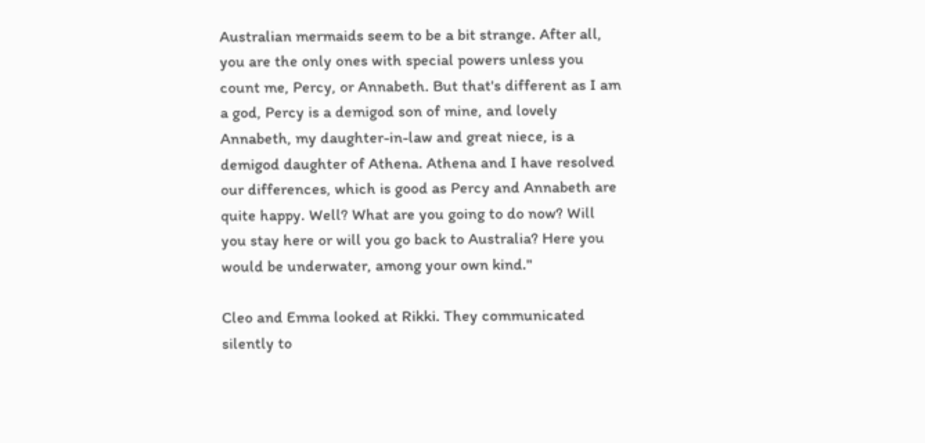Australian mermaids seem to be a bit strange. After all, you are the only ones with special powers unless you count me, Percy, or Annabeth. But that's different as I am a god, Percy is a demigod son of mine, and lovely Annabeth, my daughter-in-law and great niece, is a demigod daughter of Athena. Athena and I have resolved our differences, which is good as Percy and Annabeth are quite happy. Well? What are you going to do now? Will you stay here or will you go back to Australia? Here you would be underwater, among your own kind."

Cleo and Emma looked at Rikki. They communicated silently to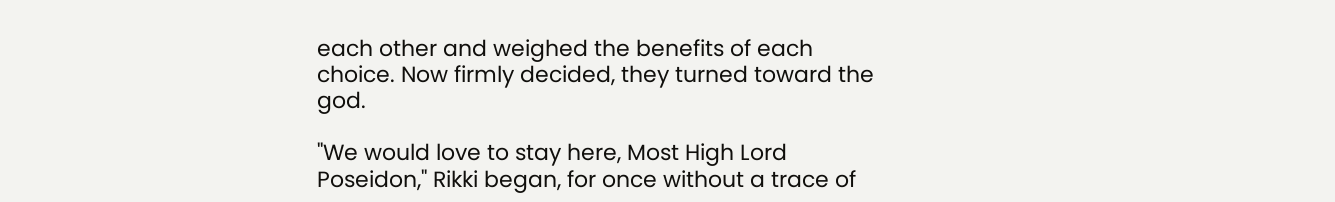each other and weighed the benefits of each choice. Now firmly decided, they turned toward the god.

"We would love to stay here, Most High Lord Poseidon," Rikki began, for once without a trace of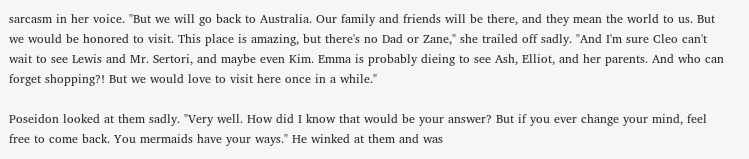sarcasm in her voice. "But we will go back to Australia. Our family and friends will be there, and they mean the world to us. But we would be honored to visit. This place is amazing, but there's no Dad or Zane," she trailed off sadly. "And I'm sure Cleo can't wait to see Lewis and Mr. Sertori, and maybe even Kim. Emma is probably dieing to see Ash, Elliot, and her parents. And who can forget shopping?! But we would love to visit here once in a while."

Poseidon looked at them sadly. "Very well. How did I know that would be your answer? But if you ever change your mind, feel free to come back. You mermaids have your ways." He winked at them and was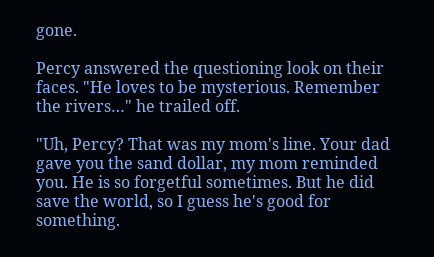gone.

Percy answered the questioning look on their faces. "He loves to be mysterious. Remember the rivers…" he trailed off.

"Uh, Percy? That was my mom's line. Your dad gave you the sand dollar, my mom reminded you. He is so forgetful sometimes. But he did save the world, so I guess he's good for something.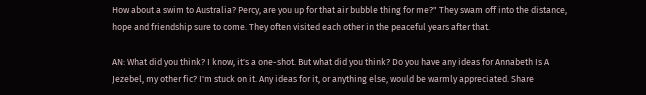How about a swim to Australia? Percy, are you up for that air bubble thing for me?" They swam off into the distance, hope and friendship sure to come. They often visited each other in the peaceful years after that.

AN: What did you think? I know, it's a one-shot. But what did you think? Do you have any ideas for Annabeth Is A Jezebel, my other fic? I'm stuck on it. Any ideas for it, or anything else, would be warmly appreciated. Share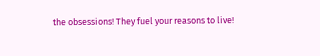the obsessions! They fuel your reasons to live!